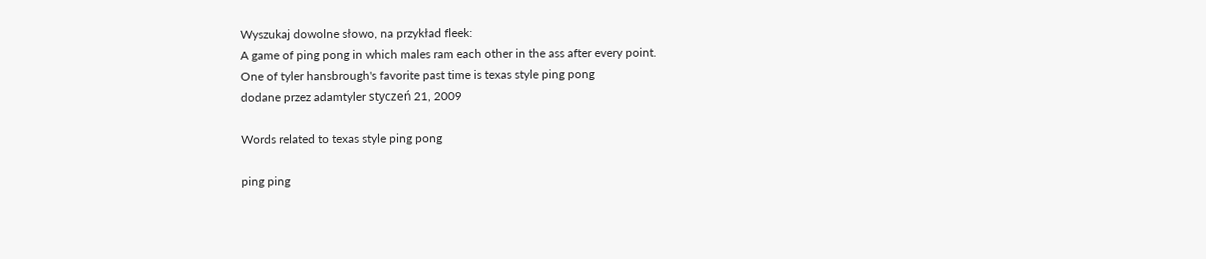Wyszukaj dowolne słowo, na przykład fleek:
A game of ping pong in which males ram each other in the ass after every point.
One of tyler hansbrough's favorite past time is texas style ping pong
dodane przez adamtyler styczeń 21, 2009

Words related to texas style ping pong

ping ping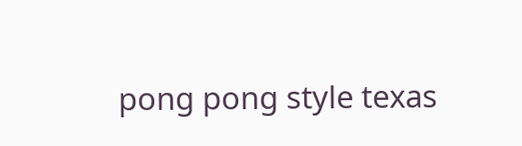pong pong style texas